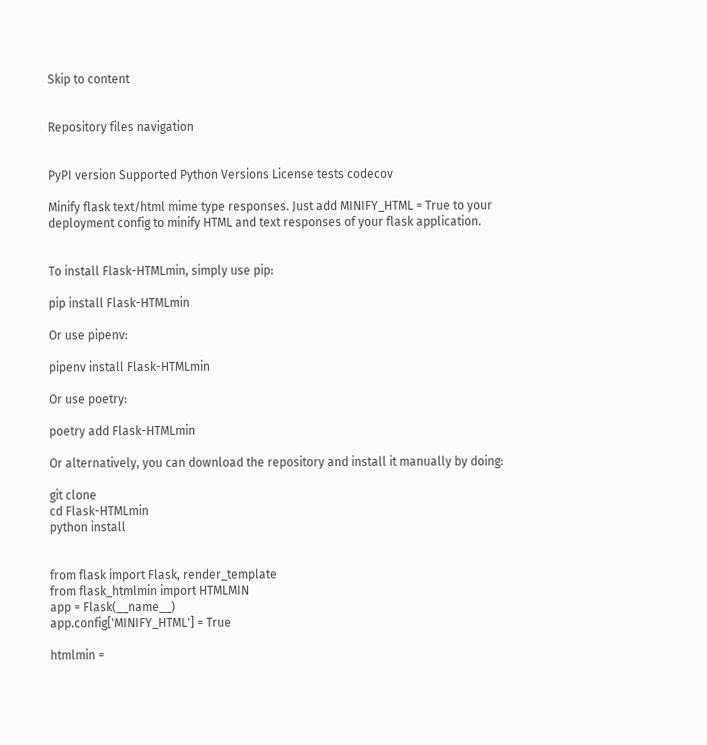Skip to content


Repository files navigation


PyPI version Supported Python Versions License tests codecov

Minify flask text/html mime type responses. Just add MINIFY_HTML = True to your deployment config to minify HTML and text responses of your flask application.


To install Flask-HTMLmin, simply use pip:

pip install Flask-HTMLmin

Or use pipenv:

pipenv install Flask-HTMLmin

Or use poetry:

poetry add Flask-HTMLmin

Or alternatively, you can download the repository and install it manually by doing:

git clone
cd Flask-HTMLmin
python install


from flask import Flask, render_template
from flask_htmlmin import HTMLMIN
app = Flask(__name__)
app.config['MINIFY_HTML'] = True

htmlmin =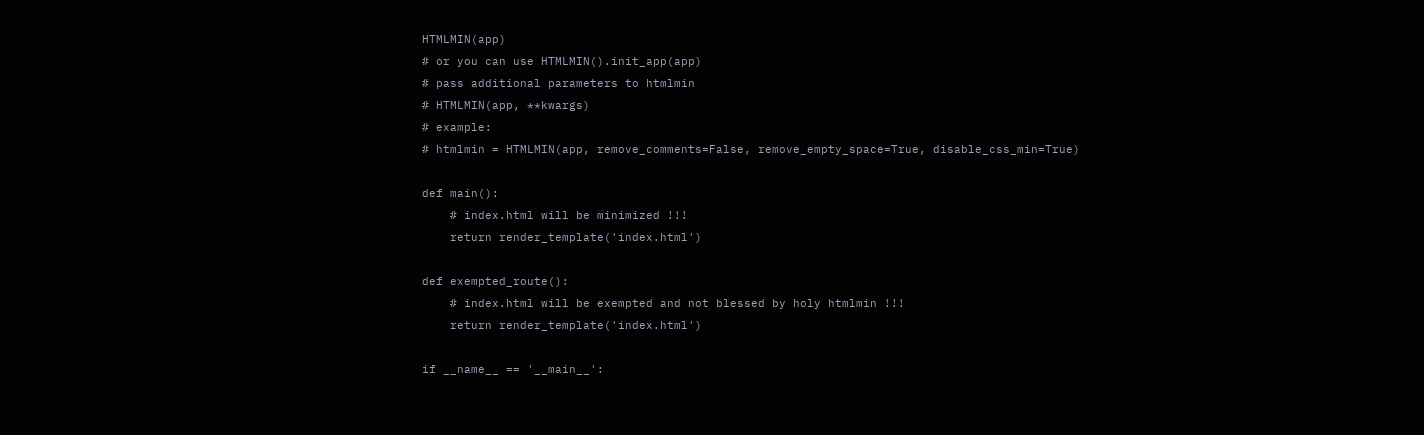HTMLMIN(app)
# or you can use HTMLMIN().init_app(app)
# pass additional parameters to htmlmin
# HTMLMIN(app, **kwargs)
# example:
# htmlmin = HTMLMIN(app, remove_comments=False, remove_empty_space=True, disable_css_min=True)

def main():
    # index.html will be minimized !!!
    return render_template('index.html')

def exempted_route():
    # index.html will be exempted and not blessed by holy htmlmin !!!
    return render_template('index.html')

if __name__ == '__main__':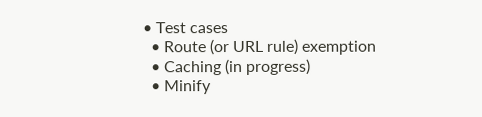• Test cases
  • Route (or URL rule) exemption
  • Caching (in progress)
  • Minify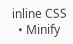inline CSS
  • Minify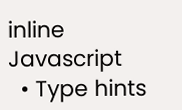inline Javascript
  • Type hints